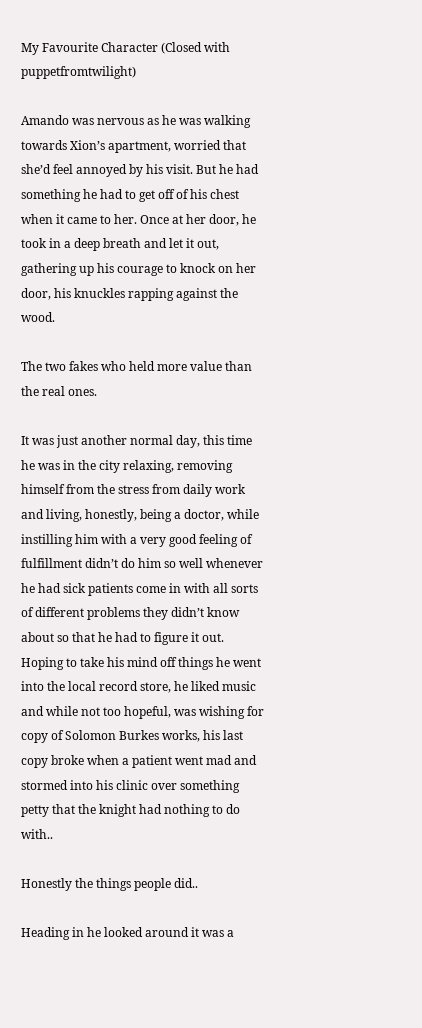My Favourite Character (Closed with puppetfromtwilight)

Amando was nervous as he was walking towards Xion’s apartment, worried that she’d feel annoyed by his visit. But he had something he had to get off of his chest when it came to her. Once at her door, he took in a deep breath and let it out, gathering up his courage to knock on her door, his knuckles rapping against the wood.

The two fakes who held more value than the real ones.

It was just another normal day, this time he was in the city relaxing, removing himself from the stress from daily work and living, honestly, being a doctor, while instilling him with a very good feeling of fulfillment didn’t do him so well whenever he had sick patients come in with all sorts of different problems they didn’t know about so that he had to figure it out. Hoping to take his mind off things he went into the local record store, he liked music and while not too hopeful, was wishing for copy of Solomon Burkes works, his last copy broke when a patient went mad and stormed into his clinic over something petty that the knight had nothing to do with..

Honestly the things people did..

Heading in he looked around it was a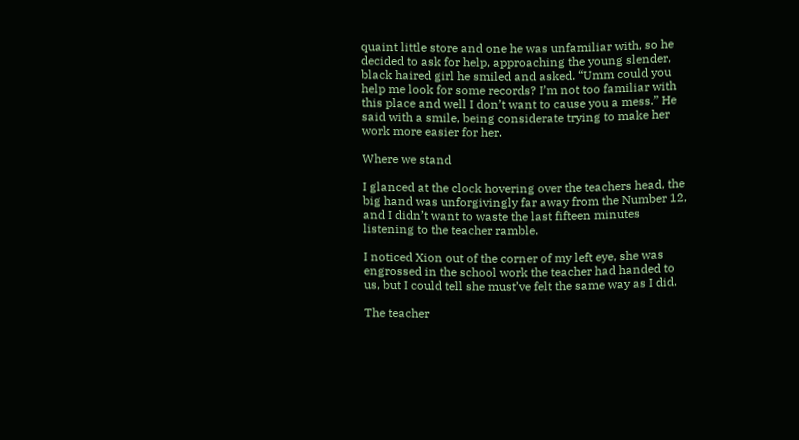quaint little store and one he was unfamiliar with, so he decided to ask for help, approaching the young slender, black haired girl he smiled and asked. “Umm could you help me look for some records? I’m not too familiar with this place and well I don’t want to cause you a mess.” He said with a smile, being considerate trying to make her work more easier for her.

Where we stand

I glanced at the clock hovering over the teachers head, the big hand was unforgivingly far away from the Number 12, and I didn’t want to waste the last fifteen minutes listening to the teacher ramble.

I noticed Xion out of the corner of my left eye, she was engrossed in the school work the teacher had handed to us, but I could tell she must’ve felt the same way as I did.

The teacher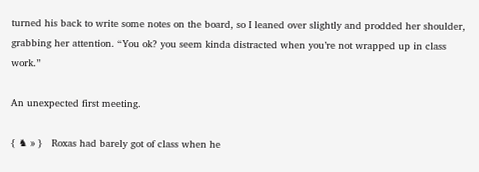turned his back to write some notes on the board, so I leaned over slightly and prodded her shoulder, grabbing her attention. “You ok? you seem kinda distracted when you’re not wrapped up in class work.”

An unexpected first meeting.

{ ♞ » }   Roxas had barely got of class when he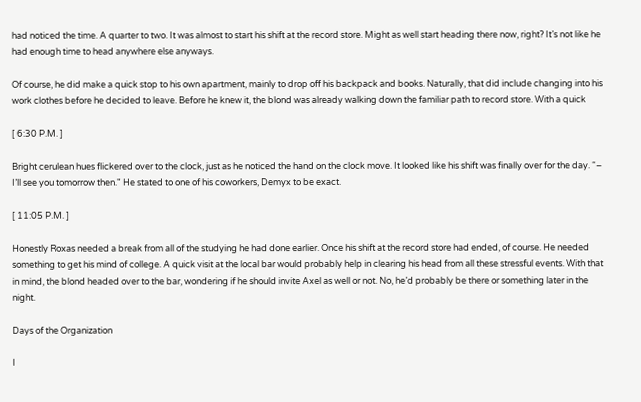had noticed the time. A quarter to two. It was almost to start his shift at the record store. Might as well start heading there now, right? It’s not like he had enough time to head anywhere else anyways.

Of course, he did make a quick stop to his own apartment, mainly to drop off his backpack and books. Naturally, that did include changing into his work clothes before he decided to leave. Before he knew it, the blond was already walking down the familiar path to record store. With a quick

[ 6:30 P.M. ]

Bright cerulean hues flickered over to the clock, just as he noticed the hand on the clock move. It looked like his shift was finally over for the day. “– I’ll see you tomorrow then." He stated to one of his coworkers, Demyx to be exact.

[ 11:05 P.M. ]

Honestly Roxas needed a break from all of the studying he had done earlier. Once his shift at the record store had ended, of course. He needed something to get his mind of college. A quick visit at the local bar would probably help in clearing his head from all these stressful events. With that in mind, the blond headed over to the bar, wondering if he should invite Axel as well or not. No, he’d probably be there or something later in the night.

Days of the Organization

I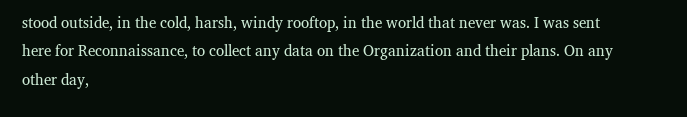stood outside, in the cold, harsh, windy rooftop, in the world that never was. I was sent here for Reconnaissance, to collect any data on the Organization and their plans. On any other day,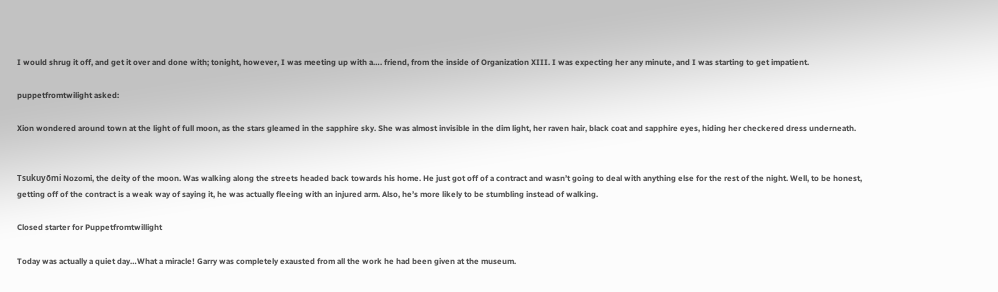I would shrug it off, and get it over and done with; tonight, however, I was meeting up with a…. friend, from the inside of Organization XIII. I was expecting her any minute, and I was starting to get impatient.

puppetfromtwilight asked:

Xion wondered around town at the light of full moon, as the stars gleamed in the sapphire sky. She was almost invisible in the dim light, her raven hair, black coat and sapphire eyes, hiding her checkered dress underneath.


Tsukuyõmi Nozomi, the deity of the moon. Was walking along the streets headed back towards his home. He just got off of a contract and wasn’t going to deal with anything else for the rest of the night. Well, to be honest, getting off of the contract is a weak way of saying it, he was actually fleeing with an injured arm. Also, he’s more likely to be stumbling instead of walking.

Closed starter for Puppetfromtwillight

Today was actually a quiet day…What a miracle! Garry was completely exausted from all the work he had been given at the museum.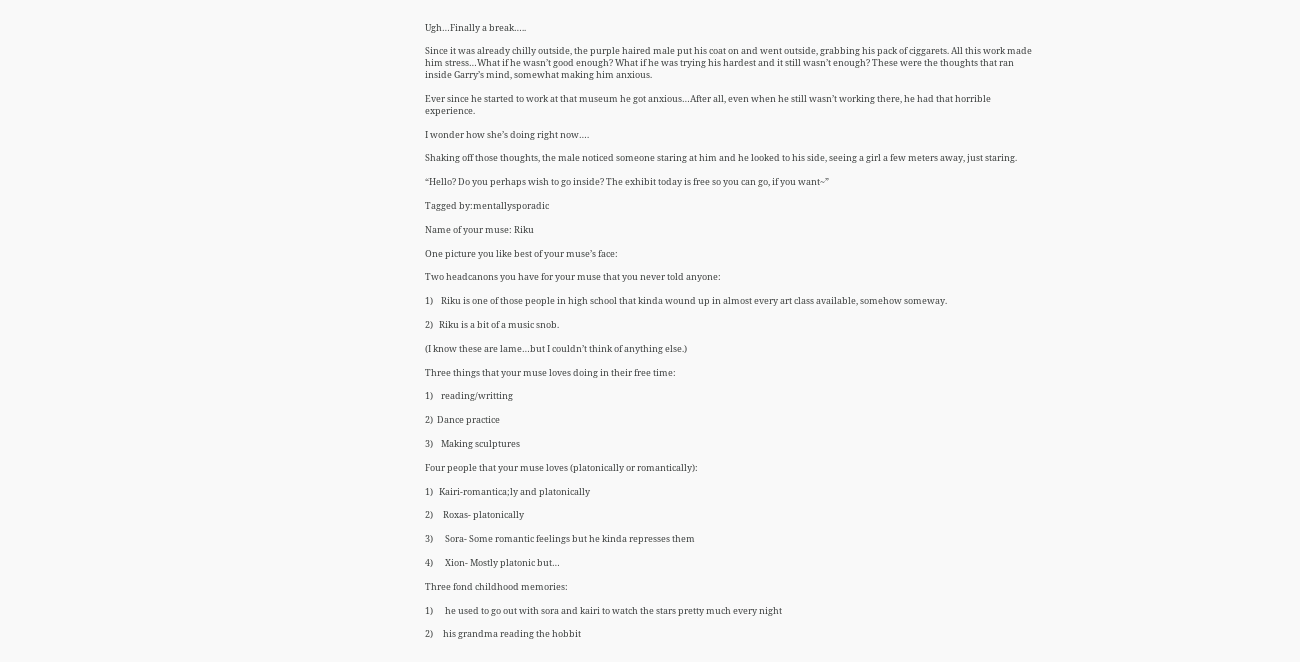Ugh…Finally a break…..

Since it was already chilly outside, the purple haired male put his coat on and went outside, grabbing his pack of ciggarets. All this work made him stress…What if he wasn’t good enough? What if he was trying his hardest and it still wasn’t enough? These were the thoughts that ran inside Garry’s mind, somewhat making him anxious.

Ever since he started to work at that museum he got anxious…After all, even when he still wasn’t working there, he had that horrible experience.

I wonder how she’s doing right now….

Shaking off those thoughts, the male noticed someone staring at him and he looked to his side, seeing a girl a few meters away, just staring.

“Hello? Do you perhaps wish to go inside? The exhibit today is free so you can go, if you want~”

Tagged by:mentallysporadic

Name of your muse: Riku

One picture you like best of your muse’s face:

Two headcanons you have for your muse that you never told anyone:

1)    Riku is one of those people in high school that kinda wound up in almost every art class available, somehow someway.

2)   Riku is a bit of a music snob.

(I know these are lame…but I couldn’t think of anything else.)

Three things that your muse loves doing in their free time:

1)    reading/writting

2)  Dance practice

3)    Making sculptures

Four people that your muse loves (platonically or romantically):

1)   Kairi-romantica;ly and platonically

2)     Roxas- platonically

3)      Sora- Some romantic feelings but he kinda represses them

4)      Xion- Mostly platonic but…

Three fond childhood memories:

1)      he used to go out with sora and kairi to watch the stars pretty much every night

2)     his grandma reading the hobbit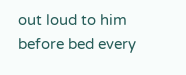out loud to him before bed every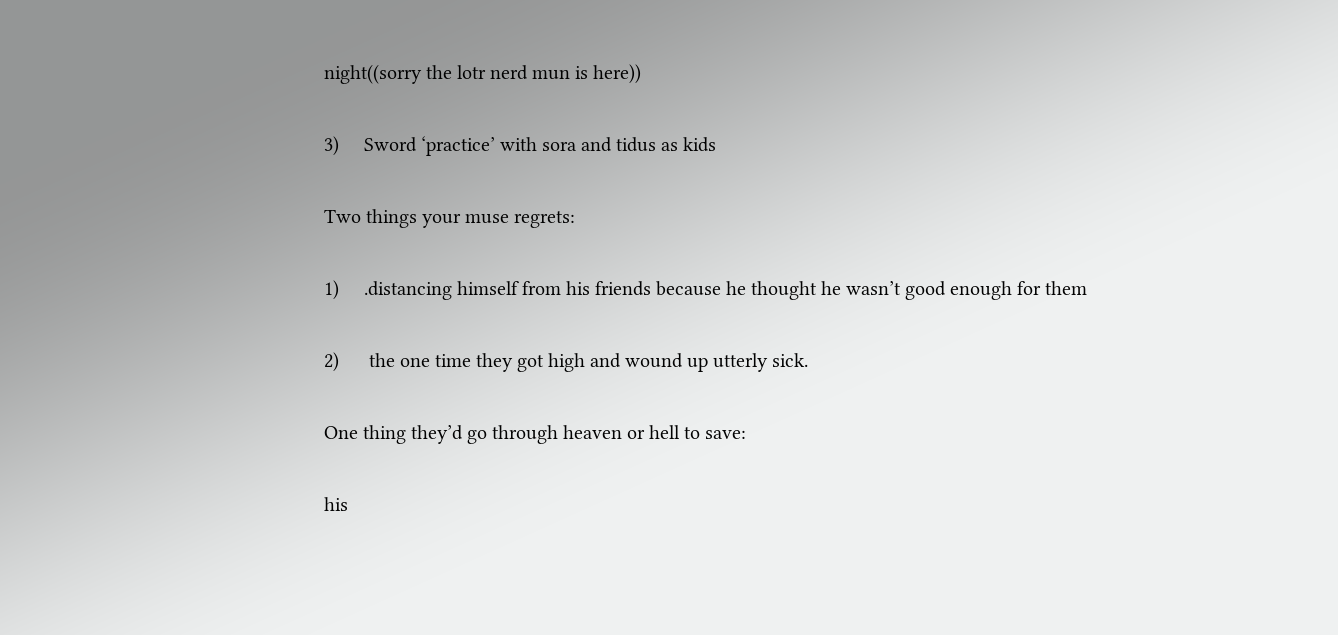night((sorry the lotr nerd mun is here))

3)     Sword ‘practice’ with sora and tidus as kids

Two things your muse regrets:

1)     .distancing himself from his friends because he thought he wasn’t good enough for them

2)      the one time they got high and wound up utterly sick.

One thing they’d go through heaven or hell to save:

his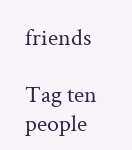friends

Tag ten people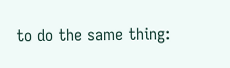to do the same thing: